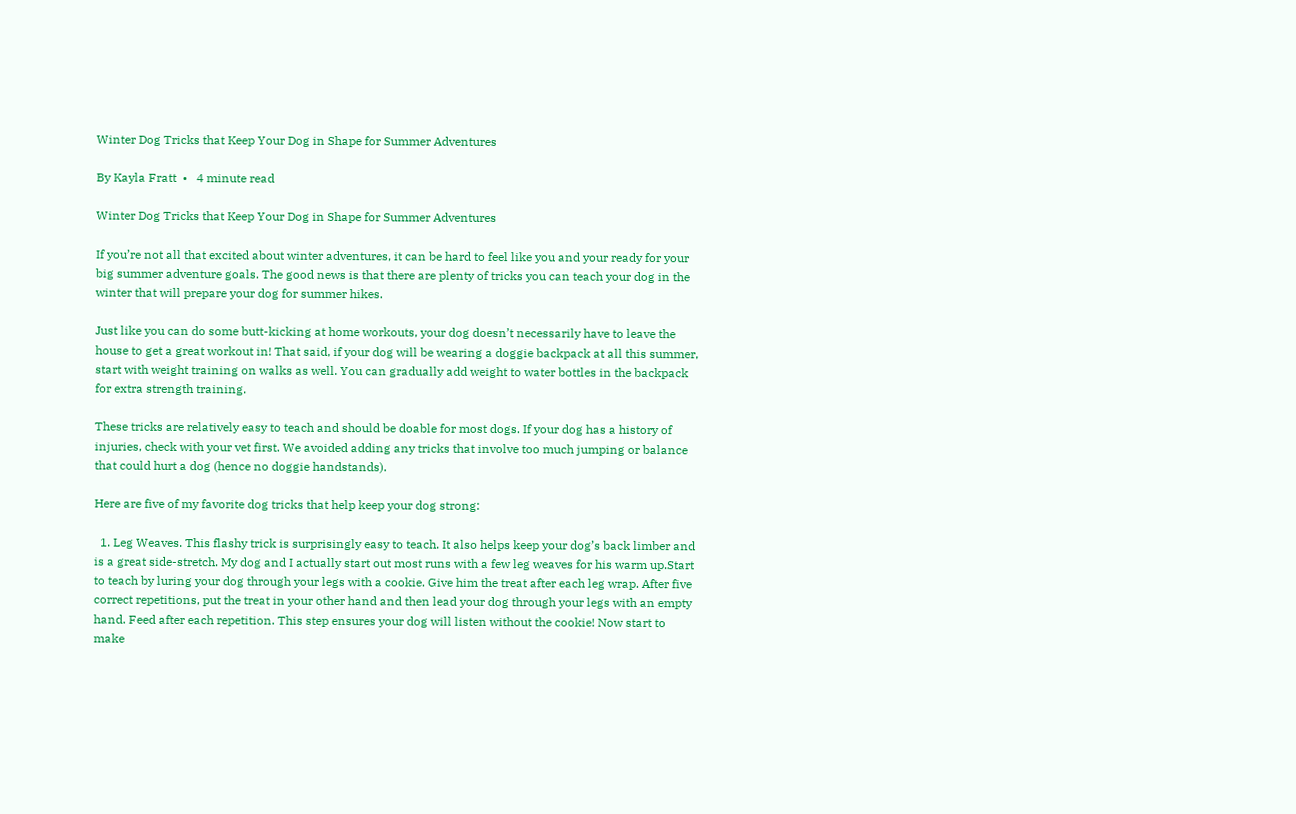Winter Dog Tricks that Keep Your Dog in Shape for Summer Adventures

By Kayla Fratt  •   4 minute read

Winter Dog Tricks that Keep Your Dog in Shape for Summer Adventures

If you’re not all that excited about winter adventures, it can be hard to feel like you and your ready for your big summer adventure goals. The good news is that there are plenty of tricks you can teach your dog in the winter that will prepare your dog for summer hikes.

Just like you can do some butt-kicking at home workouts, your dog doesn’t necessarily have to leave the house to get a great workout in! That said, if your dog will be wearing a doggie backpack at all this summer, start with weight training on walks as well. You can gradually add weight to water bottles in the backpack for extra strength training.

These tricks are relatively easy to teach and should be doable for most dogs. If your dog has a history of injuries, check with your vet first. We avoided adding any tricks that involve too much jumping or balance that could hurt a dog (hence no doggie handstands).

Here are five of my favorite dog tricks that help keep your dog strong:

  1. Leg Weaves. This flashy trick is surprisingly easy to teach. It also helps keep your dog’s back limber and is a great side-stretch. My dog and I actually start out most runs with a few leg weaves for his warm up.Start to teach by luring your dog through your legs with a cookie. Give him the treat after each leg wrap. After five correct repetitions, put the treat in your other hand and then lead your dog through your legs with an empty hand. Feed after each repetition. This step ensures your dog will listen without the cookie! Now start to make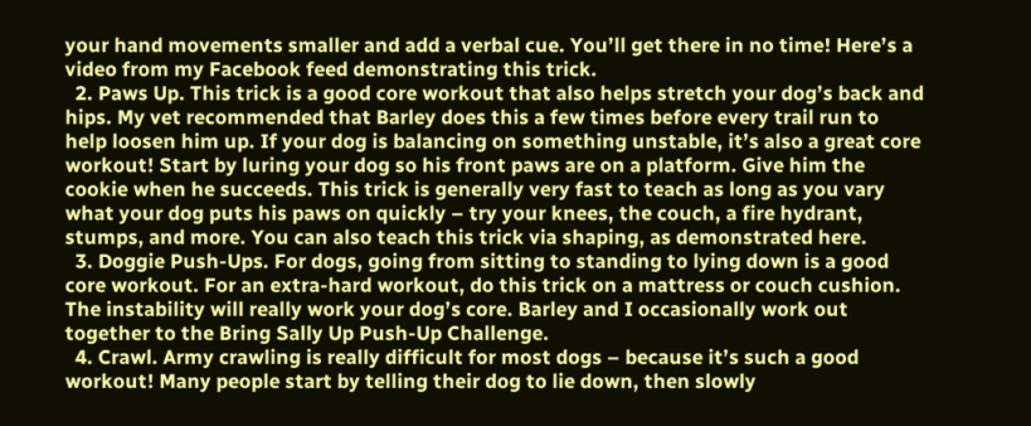your hand movements smaller and add a verbal cue. You’ll get there in no time! Here’s a video from my Facebook feed demonstrating this trick.
  2. Paws Up. This trick is a good core workout that also helps stretch your dog’s back and hips. My vet recommended that Barley does this a few times before every trail run to help loosen him up. If your dog is balancing on something unstable, it’s also a great core workout! Start by luring your dog so his front paws are on a platform. Give him the cookie when he succeeds. This trick is generally very fast to teach as long as you vary what your dog puts his paws on quickly – try your knees, the couch, a fire hydrant, stumps, and more. You can also teach this trick via shaping, as demonstrated here.
  3. Doggie Push-Ups. For dogs, going from sitting to standing to lying down is a good core workout. For an extra-hard workout, do this trick on a mattress or couch cushion. The instability will really work your dog’s core. Barley and I occasionally work out together to the Bring Sally Up Push-Up Challenge.
  4. Crawl. Army crawling is really difficult for most dogs – because it’s such a good workout! Many people start by telling their dog to lie down, then slowly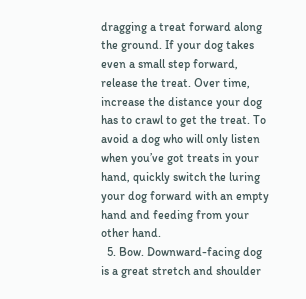dragging a treat forward along the ground. If your dog takes even a small step forward, release the treat. Over time, increase the distance your dog has to crawl to get the treat. To avoid a dog who will only listen when you’ve got treats in your hand, quickly switch the luring your dog forward with an empty hand and feeding from your other hand.
  5. Bow. Downward-facing dog is a great stretch and shoulder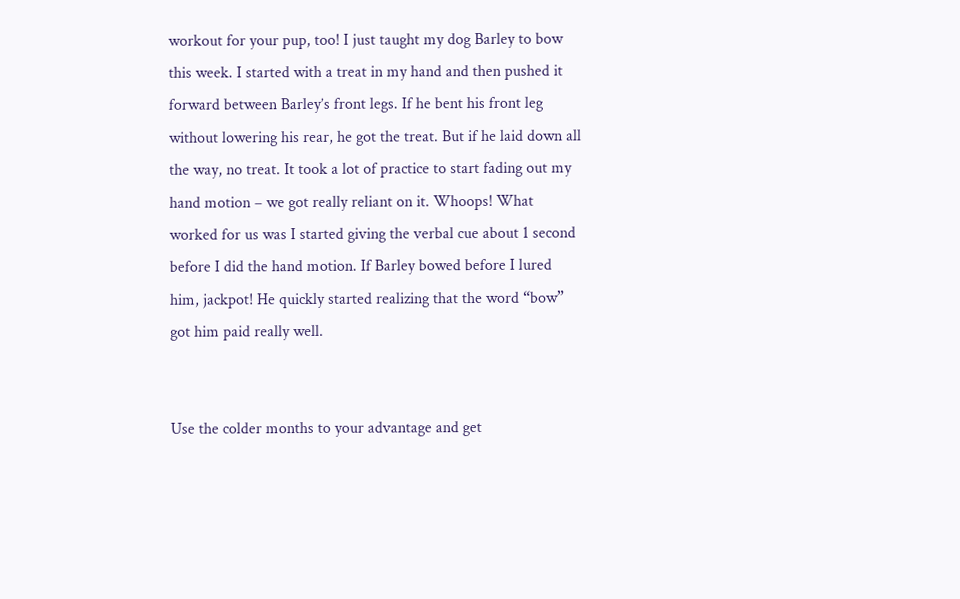workout for your pup, too! I just taught my dog Barley to bow this week. I started with a treat in my hand and then pushed it forward between Barley’s front legs. If he bent his front leg without lowering his rear, he got the treat. But if he laid down all the way, no treat. It took a lot of practice to start fading out my hand motion – we got really reliant on it. Whoops! What worked for us was I started giving the verbal cue about 1 second before I did the hand motion. If Barley bowed before I lured him, jackpot! He quickly started realizing that the word “bow” got him paid really well.


Use the colder months to your advantage and get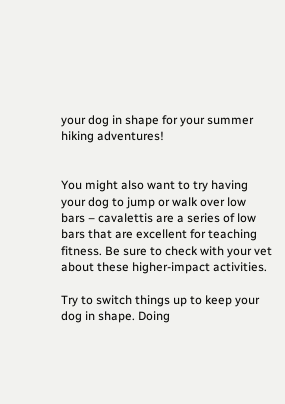your dog in shape for your summer hiking adventures!


You might also want to try having your dog to jump or walk over low bars – cavalettis are a series of low bars that are excellent for teaching fitness. Be sure to check with your vet about these higher-impact activities.

Try to switch things up to keep your dog in shape. Doing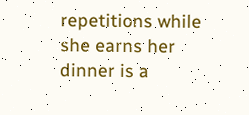repetitions while she earns her dinner is a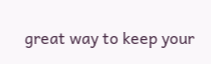great way to keep your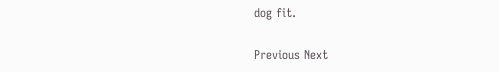dog fit.

Previous Next